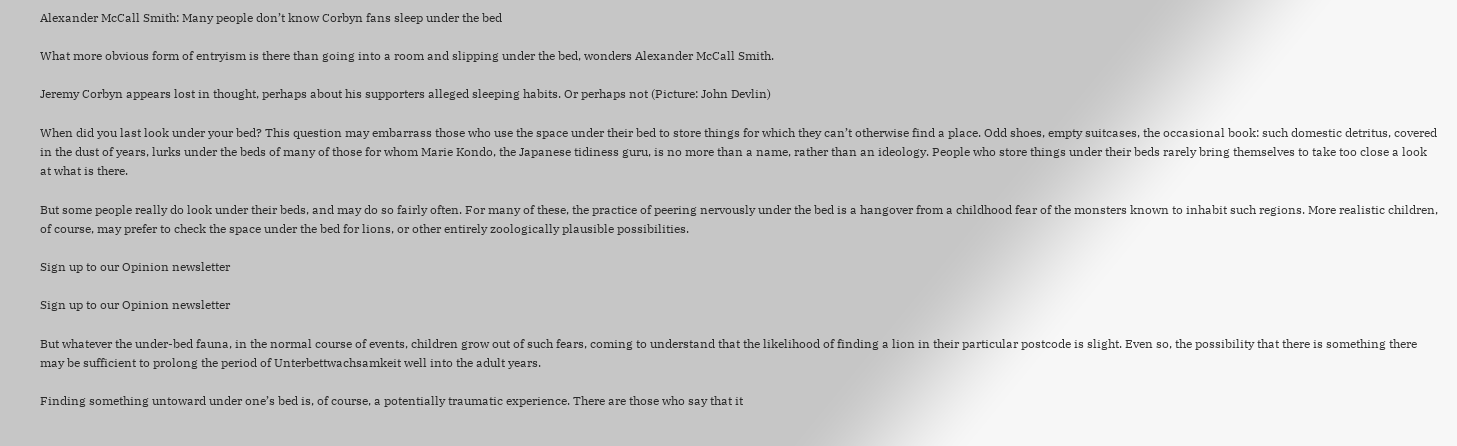Alexander McCall Smith: Many people don’t know Corbyn fans sleep under the bed

What more obvious form of entryism is there than going into a room and slipping under the bed, wonders Alexander McCall Smith.

Jeremy Corbyn appears lost in thought, perhaps about his supporters alleged sleeping habits. Or perhaps not (Picture: John Devlin)

When did you last look under your bed? This question may embarrass those who use the space under their bed to store things for which they can’t otherwise find a place. Odd shoes, empty suitcases, the occasional book: such domestic detritus, covered in the dust of years, lurks under the beds of many of those for whom Marie Kondo, the Japanese tidiness guru, is no more than a name, rather than an ideology. People who store things under their beds rarely bring themselves to take too close a look at what is there.

But some people really do look under their beds, and may do so fairly often. For many of these, the practice of peering nervously under the bed is a hangover from a childhood fear of the monsters known to inhabit such regions. More realistic children, of course, may prefer to check the space under the bed for lions, or other entirely zoologically plausible possibilities.

Sign up to our Opinion newsletter

Sign up to our Opinion newsletter

But whatever the under-bed fauna, in the normal course of events, children grow out of such fears, coming to understand that the likelihood of finding a lion in their particular postcode is slight. Even so, the possibility that there is something there may be sufficient to prolong the period of Unterbettwachsamkeit well into the adult years.

Finding something untoward under one’s bed is, of course, a potentially traumatic experience. There are those who say that it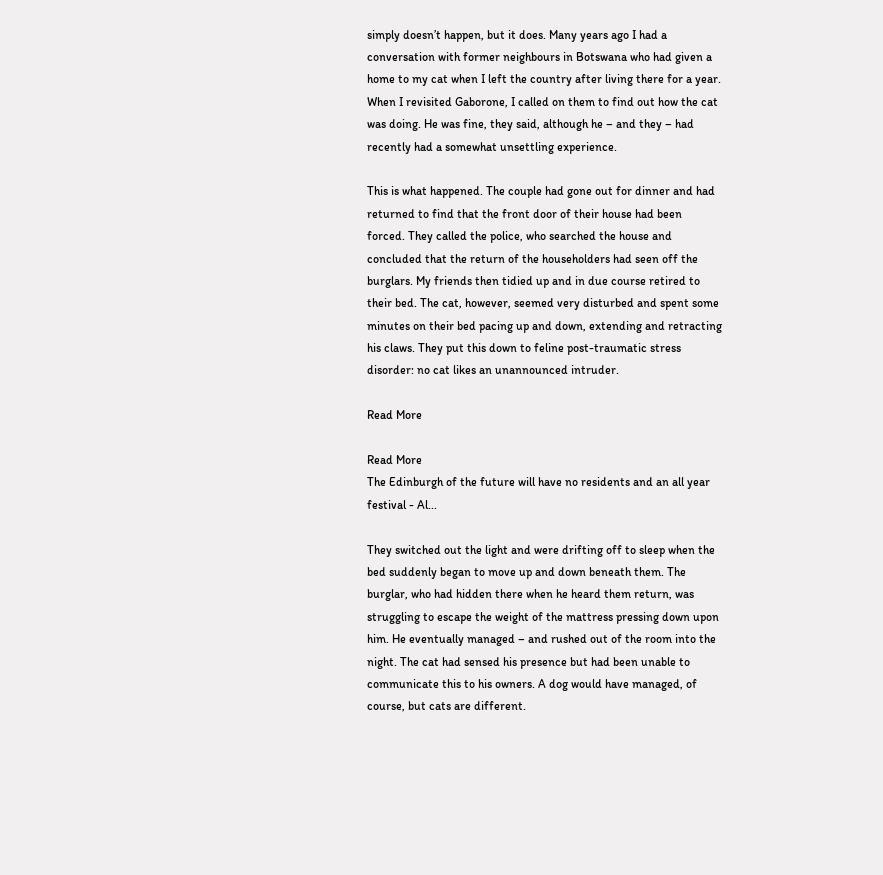simply doesn’t happen, but it does. Many years ago I had a conversation with former neighbours in Botswana who had given a home to my cat when I left the country after living there for a year. When I revisited Gaborone, I called on them to find out how the cat was doing. He was fine, they said, although he – and they – had recently had a somewhat unsettling experience.

This is what happened. The couple had gone out for dinner and had returned to find that the front door of their house had been forced. They called the police, who searched the house and concluded that the return of the householders had seen off the burglars. My friends then tidied up and in due course retired to their bed. The cat, however, seemed very disturbed and spent some minutes on their bed pacing up and down, extending and retracting his claws. They put this down to feline post-traumatic stress disorder: no cat likes an unannounced intruder.

Read More

Read More
The Edinburgh of the future will have no residents and an all year festival - Al...

They switched out the light and were drifting off to sleep when the bed suddenly began to move up and down beneath them. The burglar, who had hidden there when he heard them return, was struggling to escape the weight of the mattress pressing down upon him. He eventually managed – and rushed out of the room into the night. The cat had sensed his presence but had been unable to communicate this to his owners. A dog would have managed, of course, but cats are different.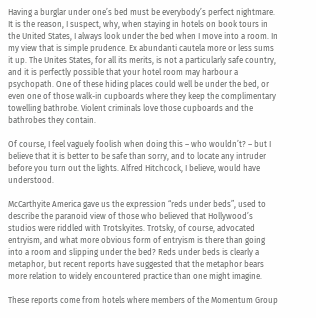Having a burglar under one’s bed must be everybody’s perfect nightmare. It is the reason, I suspect, why, when staying in hotels on book tours in the United States, I always look under the bed when I move into a room. In my view that is simple prudence. Ex abundanti cautela more or less sums it up. The Unites States, for all its merits, is not a particularly safe country, and it is perfectly possible that your hotel room may harbour a psychopath. One of these hiding places could well be under the bed, or even one of those walk-in cupboards where they keep the complimentary towelling bathrobe. Violent criminals love those cupboards and the bathrobes they contain.

Of course, I feel vaguely foolish when doing this – who wouldn’t? – but I believe that it is better to be safe than sorry, and to locate any intruder before you turn out the lights. Alfred Hitchcock, I believe, would have understood.

McCarthyite America gave us the expression “reds under beds”, used to describe the paranoid view of those who believed that Hollywood’s studios were riddled with Trotskyites. Trotsky, of course, advocated entryism, and what more obvious form of entryism is there than going into a room and slipping under the bed? Reds under beds is clearly a metaphor, but recent reports have suggested that the metaphor bears more relation to widely encountered practice than one might imagine.

These reports come from hotels where members of the Momentum Group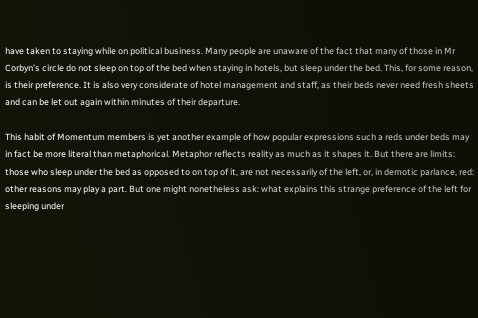have taken to staying while on political business. Many people are unaware of the fact that many of those in Mr Corbyn’s circle do not sleep on top of the bed when staying in hotels, but sleep under the bed. This, for some reason, is their preference. It is also very considerate of hotel management and staff, as their beds never need fresh sheets and can be let out again within minutes of their departure.

This habit of Momentum members is yet another example of how popular expressions such a reds under beds may in fact be more literal than metaphorical. Metaphor reflects reality as much as it shapes it. But there are limits: those who sleep under the bed as opposed to on top of it, are not necessarily of the left, or, in demotic parlance, red: other reasons may play a part. But one might nonetheless ask: what explains this strange preference of the left for sleeping under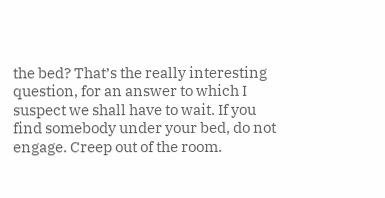the bed? That’s the really interesting question, for an answer to which I suspect we shall have to wait. If you find somebody under your bed, do not engage. Creep out of the room.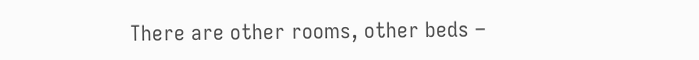There are other rooms, other beds –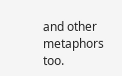and other metaphors too.